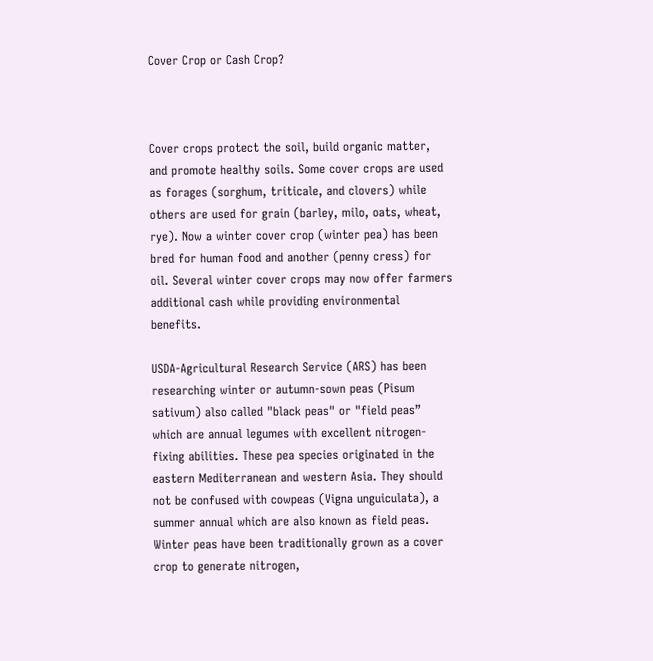Cover Crop or Cash Crop?



Cover crops protect the soil, build organic matter, and promote healthy soils. Some cover crops are used as forages (sorghum, triticale, and clovers) while others are used for grain (barley, milo, oats, wheat, rye). Now a winter cover crop (winter pea) has been bred for human food and another (penny cress) for oil. Several winter cover crops may now offer farmers additional cash while providing environmental benefits.

USDA-Agricultural Research Service (ARS) has been researching winter or autumn-sown peas (Pisum sativum) also called "black peas" or "field peas” which are annual legumes with excellent nitrogen-fixing abilities. These pea species originated in the eastern Mediterranean and western Asia. They should not be confused with cowpeas (Vigna unguiculata), a summer annual which are also known as field peas. Winter peas have been traditionally grown as a cover crop to generate nitrogen,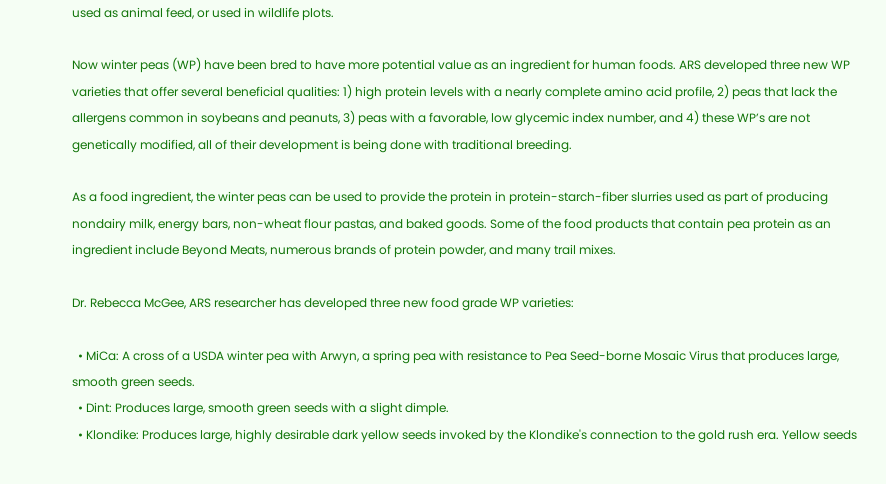used as animal feed, or used in wildlife plots.

Now winter peas (WP) have been bred to have more potential value as an ingredient for human foods. ARS developed three new WP varieties that offer several beneficial qualities: 1) high protein levels with a nearly complete amino acid profile, 2) peas that lack the allergens common in soybeans and peanuts, 3) peas with a favorable, low glycemic index number, and 4) these WP’s are not genetically modified, all of their development is being done with traditional breeding.

As a food ingredient, the winter peas can be used to provide the protein in protein-starch-fiber slurries used as part of producing nondairy milk, energy bars, non-wheat flour pastas, and baked goods. Some of the food products that contain pea protein as an ingredient include Beyond Meats, numerous brands of protein powder, and many trail mixes.

Dr. Rebecca McGee, ARS researcher has developed three new food grade WP varieties:

  • MiCa: A cross of a USDA winter pea with Arwyn, a spring pea with resistance to Pea Seed-borne Mosaic Virus that produces large, smooth green seeds.
  • Dint: Produces large, smooth green seeds with a slight dimple.
  • Klondike: Produces large, highly desirable dark yellow seeds invoked by the Klondike's connection to the gold rush era. Yellow seeds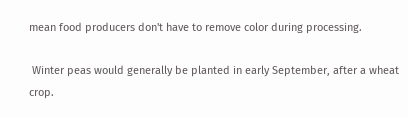mean food producers don't have to remove color during processing.

 Winter peas would generally be planted in early September, after a wheat crop.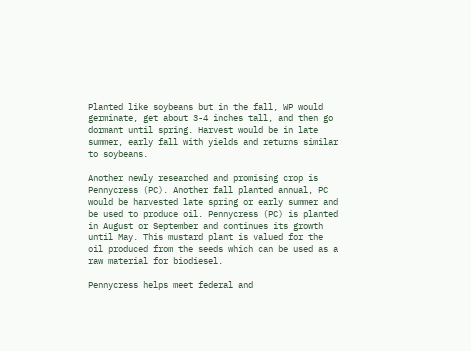Planted like soybeans but in the fall, WP would germinate, get about 3-4 inches tall, and then go dormant until spring. Harvest would be in late summer, early fall with yields and returns similar to soybeans.

Another newly researched and promising crop is Pennycress (PC). Another fall planted annual, PC would be harvested late spring or early summer and be used to produce oil. Pennycress (PC) is planted in August or September and continues its growth until May. This mustard plant is valued for the oil produced from the seeds which can be used as a raw material for biodiesel.

Pennycress helps meet federal and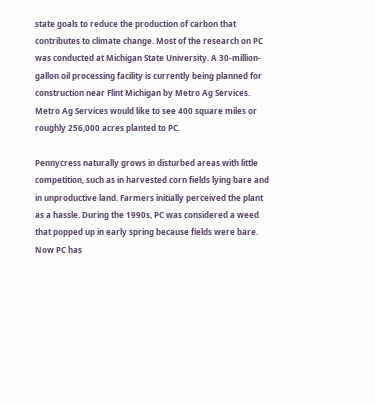state goals to reduce the production of carbon that contributes to climate change. Most of the research on PC was conducted at Michigan State University. A 30-million-gallon oil processing facility is currently being planned for construction near Flint Michigan by Metro Ag Services. Metro Ag Services would like to see 400 square miles or roughly 256,000 acres planted to PC.

Pennycress naturally grows in disturbed areas with little competition, such as in harvested corn fields lying bare and in unproductive land. Farmers initially perceived the plant as a hassle. During the 1990s, PC was considered a weed that popped up in early spring because fields were bare. Now PC has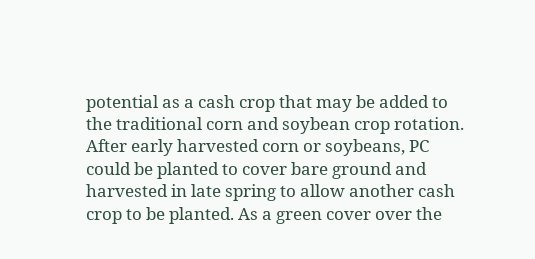potential as a cash crop that may be added to the traditional corn and soybean crop rotation. After early harvested corn or soybeans, PC could be planted to cover bare ground and harvested in late spring to allow another cash crop to be planted. As a green cover over the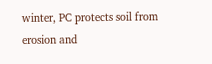winter, PC protects soil from erosion and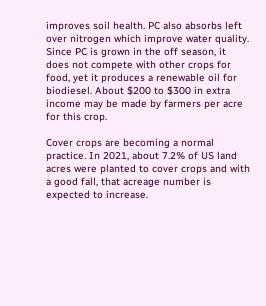improves soil health. PC also absorbs left over nitrogen which improve water quality. Since PC is grown in the off season, it does not compete with other crops for food, yet it produces a renewable oil for biodiesel. About $200 to $300 in extra income may be made by farmers per acre for this crop.

Cover crops are becoming a normal practice. In 2021, about 7.2% of US land acres were planted to cover crops and with a good fall, that acreage number is expected to increase.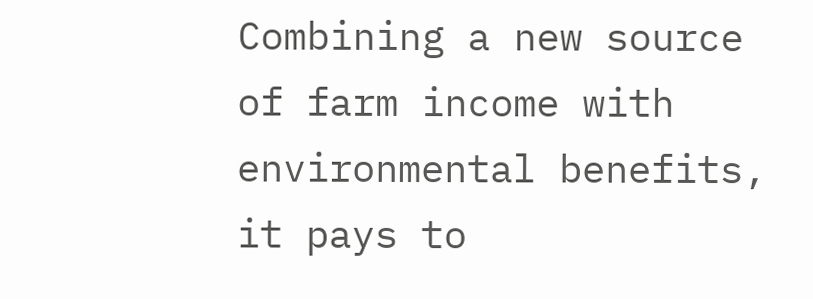Combining a new source of farm income with environmental benefits, it pays to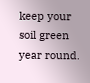keep your soil green year round.